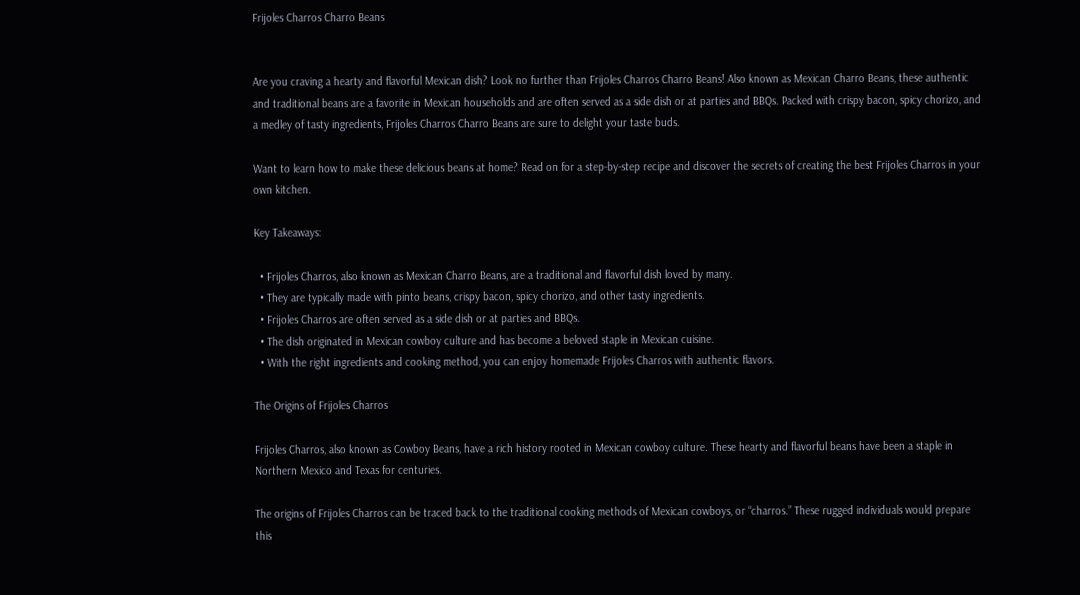Frijoles Charros Charro Beans


Are you craving a hearty and flavorful Mexican dish? Look no further than Frijoles Charros Charro Beans! Also known as Mexican Charro Beans, these authentic and traditional beans are a favorite in Mexican households and are often served as a side dish or at parties and BBQs. Packed with crispy bacon, spicy chorizo, and a medley of tasty ingredients, Frijoles Charros Charro Beans are sure to delight your taste buds.

Want to learn how to make these delicious beans at home? Read on for a step-by-step recipe and discover the secrets of creating the best Frijoles Charros in your own kitchen.

Key Takeaways:

  • Frijoles Charros, also known as Mexican Charro Beans, are a traditional and flavorful dish loved by many.
  • They are typically made with pinto beans, crispy bacon, spicy chorizo, and other tasty ingredients.
  • Frijoles Charros are often served as a side dish or at parties and BBQs.
  • The dish originated in Mexican cowboy culture and has become a beloved staple in Mexican cuisine.
  • With the right ingredients and cooking method, you can enjoy homemade Frijoles Charros with authentic flavors.

The Origins of Frijoles Charros

Frijoles Charros, also known as Cowboy Beans, have a rich history rooted in Mexican cowboy culture. These hearty and flavorful beans have been a staple in Northern Mexico and Texas for centuries.

The origins of Frijoles Charros can be traced back to the traditional cooking methods of Mexican cowboys, or “charros.” These rugged individuals would prepare this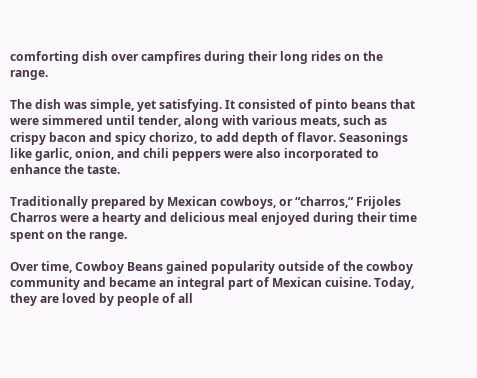comforting dish over campfires during their long rides on the range.

The dish was simple, yet satisfying. It consisted of pinto beans that were simmered until tender, along with various meats, such as crispy bacon and spicy chorizo, to add depth of flavor. Seasonings like garlic, onion, and chili peppers were also incorporated to enhance the taste.

Traditionally prepared by Mexican cowboys, or “charros,” Frijoles Charros were a hearty and delicious meal enjoyed during their time spent on the range.

Over time, Cowboy Beans gained popularity outside of the cowboy community and became an integral part of Mexican cuisine. Today, they are loved by people of all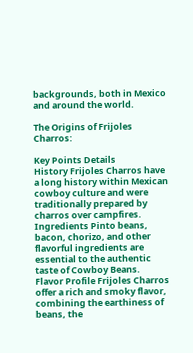backgrounds, both in Mexico and around the world.

The Origins of Frijoles Charros:

Key Points Details
History Frijoles Charros have a long history within Mexican cowboy culture and were traditionally prepared by charros over campfires.
Ingredients Pinto beans, bacon, chorizo, and other flavorful ingredients are essential to the authentic taste of Cowboy Beans.
Flavor Profile Frijoles Charros offer a rich and smoky flavor, combining the earthiness of beans, the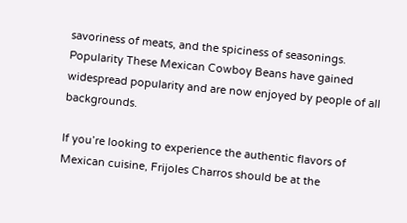savoriness of meats, and the spiciness of seasonings.
Popularity These Mexican Cowboy Beans have gained widespread popularity and are now enjoyed by people of all backgrounds.

If you’re looking to experience the authentic flavors of Mexican cuisine, Frijoles Charros should be at the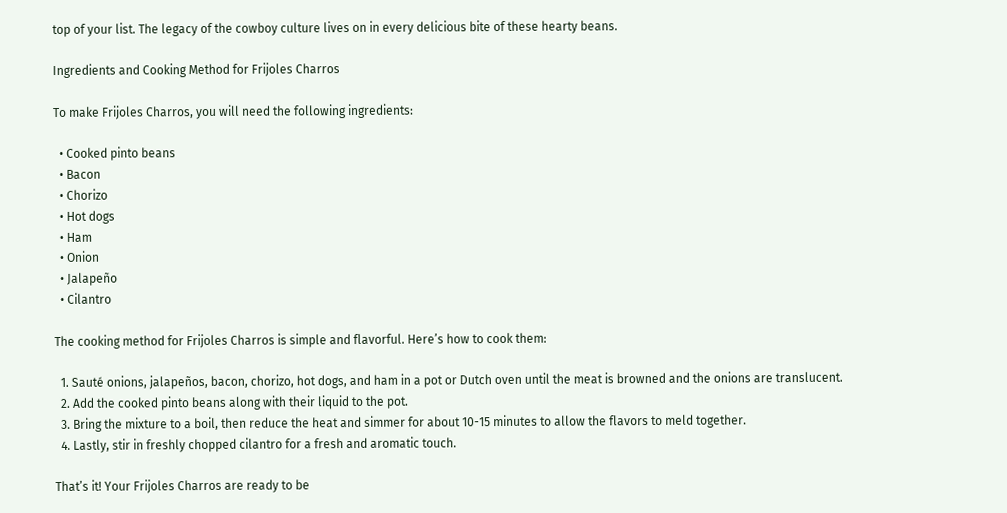top of your list. The legacy of the cowboy culture lives on in every delicious bite of these hearty beans.

Ingredients and Cooking Method for Frijoles Charros

To make Frijoles Charros, you will need the following ingredients:

  • Cooked pinto beans
  • Bacon
  • Chorizo
  • Hot dogs
  • Ham
  • Onion
  • Jalapeño
  • Cilantro

The cooking method for Frijoles Charros is simple and flavorful. Here’s how to cook them:

  1. Sauté onions, jalapeños, bacon, chorizo, hot dogs, and ham in a pot or Dutch oven until the meat is browned and the onions are translucent.
  2. Add the cooked pinto beans along with their liquid to the pot.
  3. Bring the mixture to a boil, then reduce the heat and simmer for about 10-15 minutes to allow the flavors to meld together.
  4. Lastly, stir in freshly chopped cilantro for a fresh and aromatic touch.

That’s it! Your Frijoles Charros are ready to be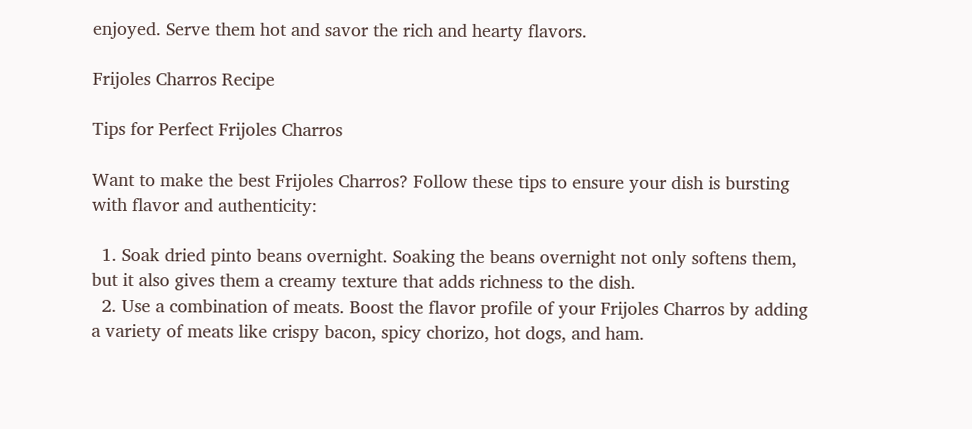enjoyed. Serve them hot and savor the rich and hearty flavors.

Frijoles Charros Recipe

Tips for Perfect Frijoles Charros

Want to make the best Frijoles Charros? Follow these tips to ensure your dish is bursting with flavor and authenticity:

  1. Soak dried pinto beans overnight. Soaking the beans overnight not only softens them, but it also gives them a creamy texture that adds richness to the dish.
  2. Use a combination of meats. Boost the flavor profile of your Frijoles Charros by adding a variety of meats like crispy bacon, spicy chorizo, hot dogs, and ham.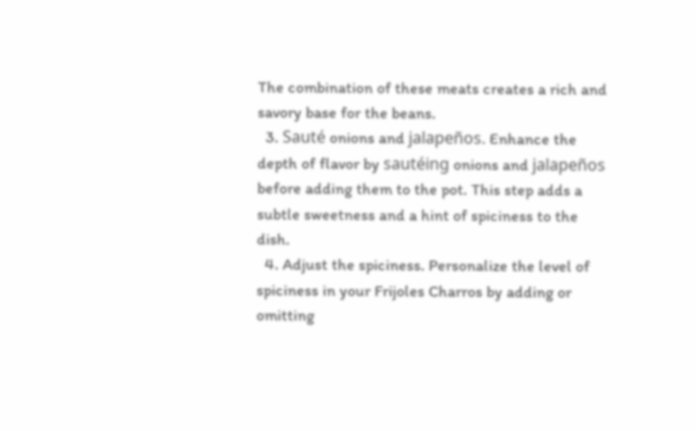The combination of these meats creates a rich and savory base for the beans.
  3. Sauté onions and jalapeños. Enhance the depth of flavor by sautéing onions and jalapeños before adding them to the pot. This step adds a subtle sweetness and a hint of spiciness to the dish.
  4. Adjust the spiciness. Personalize the level of spiciness in your Frijoles Charros by adding or omitting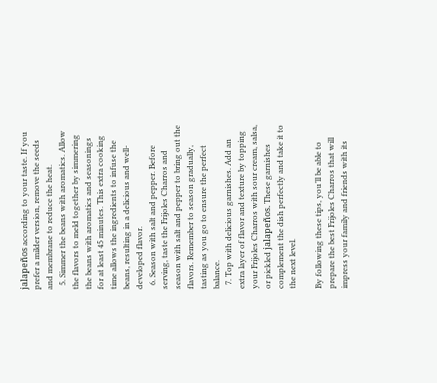jalapeños according to your taste. If you prefer a milder version, remove the seeds and membrane to reduce the heat.
  5. Simmer the beans with aromatics. Allow the flavors to meld together by simmering the beans with aromatics and seasonings for at least 45 minutes. This extra cooking time allows the ingredients to infuse the beans, resulting in a delicious and well-developed flavor.
  6. Season with salt and pepper. Before serving, taste the Frijoles Charros and season with salt and pepper to bring out the flavors. Remember to season gradually, tasting as you go to ensure the perfect balance.
  7. Top with delicious garnishes. Add an extra layer of flavor and texture by topping your Frijoles Charros with sour cream, salsa, or pickled jalapeños. These garnishes complement the dish perfectly and take it to the next level.

By following these tips, you’ll be able to prepare the best Frijoles Charros that will impress your family and friends with its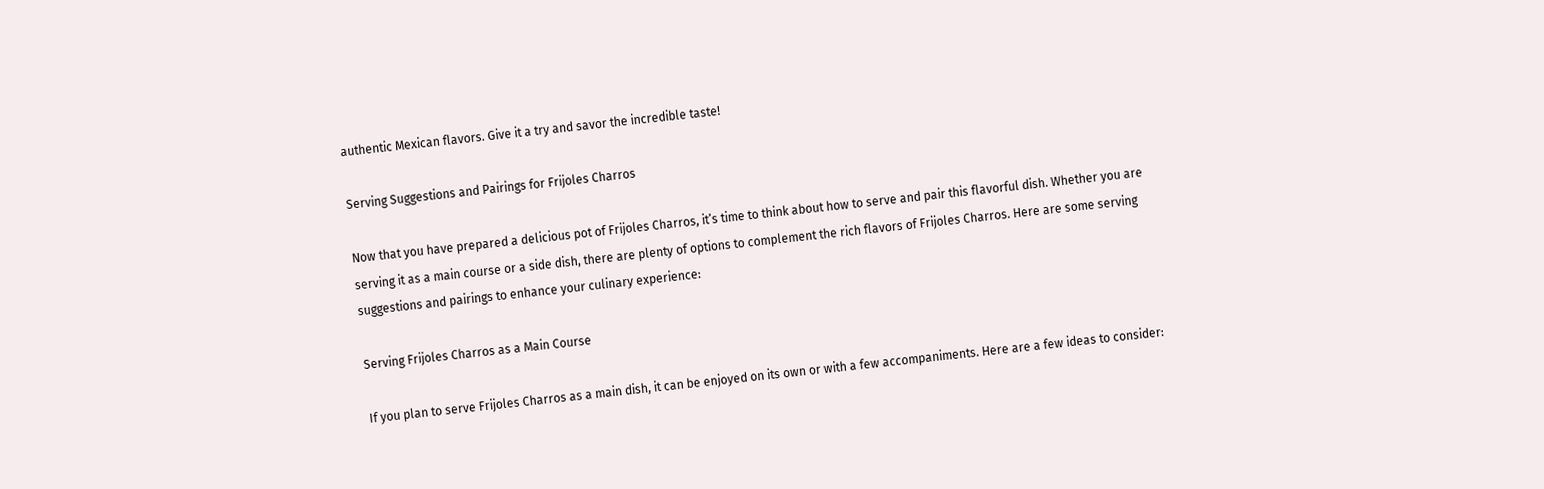authentic Mexican flavors. Give it a try and savor the incredible taste!

Serving Suggestions and Pairings for Frijoles Charros

Now that you have prepared a delicious pot of Frijoles Charros, it’s time to think about how to serve and pair this flavorful dish. Whether you are serving it as a main course or a side dish, there are plenty of options to complement the rich flavors of Frijoles Charros. Here are some serving suggestions and pairings to enhance your culinary experience:

Serving Frijoles Charros as a Main Course

If you plan to serve Frijoles Charros as a main dish, it can be enjoyed on its own or with a few accompaniments. Here are a few ideas to consider: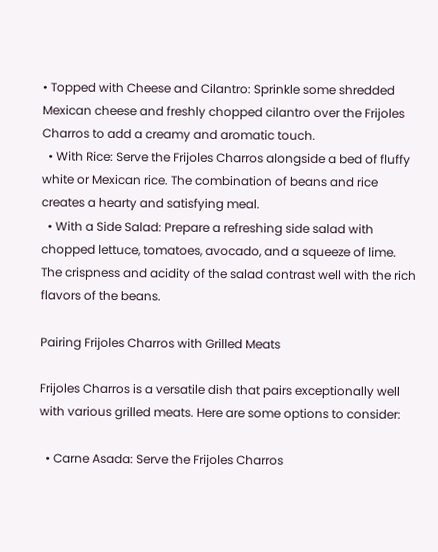• Topped with Cheese and Cilantro: Sprinkle some shredded Mexican cheese and freshly chopped cilantro over the Frijoles Charros to add a creamy and aromatic touch.
  • With Rice: Serve the Frijoles Charros alongside a bed of fluffy white or Mexican rice. The combination of beans and rice creates a hearty and satisfying meal.
  • With a Side Salad: Prepare a refreshing side salad with chopped lettuce, tomatoes, avocado, and a squeeze of lime. The crispness and acidity of the salad contrast well with the rich flavors of the beans.

Pairing Frijoles Charros with Grilled Meats

Frijoles Charros is a versatile dish that pairs exceptionally well with various grilled meats. Here are some options to consider:

  • Carne Asada: Serve the Frijoles Charros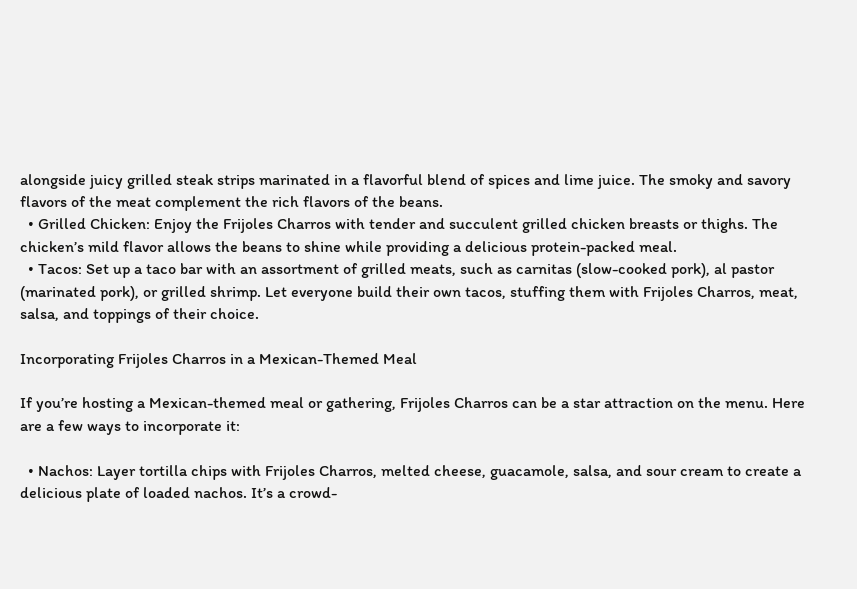alongside juicy grilled steak strips marinated in a flavorful blend of spices and lime juice. The smoky and savory flavors of the meat complement the rich flavors of the beans.
  • Grilled Chicken: Enjoy the Frijoles Charros with tender and succulent grilled chicken breasts or thighs. The chicken’s mild flavor allows the beans to shine while providing a delicious protein-packed meal.
  • Tacos: Set up a taco bar with an assortment of grilled meats, such as carnitas (slow-cooked pork), al pastor (marinated pork), or grilled shrimp. Let everyone build their own tacos, stuffing them with Frijoles Charros, meat, salsa, and toppings of their choice.

Incorporating Frijoles Charros in a Mexican-Themed Meal

If you’re hosting a Mexican-themed meal or gathering, Frijoles Charros can be a star attraction on the menu. Here are a few ways to incorporate it:

  • Nachos: Layer tortilla chips with Frijoles Charros, melted cheese, guacamole, salsa, and sour cream to create a delicious plate of loaded nachos. It’s a crowd-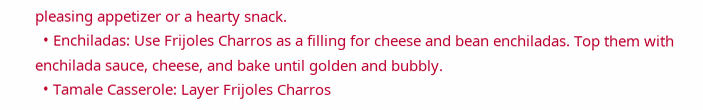pleasing appetizer or a hearty snack.
  • Enchiladas: Use Frijoles Charros as a filling for cheese and bean enchiladas. Top them with enchilada sauce, cheese, and bake until golden and bubbly.
  • Tamale Casserole: Layer Frijoles Charros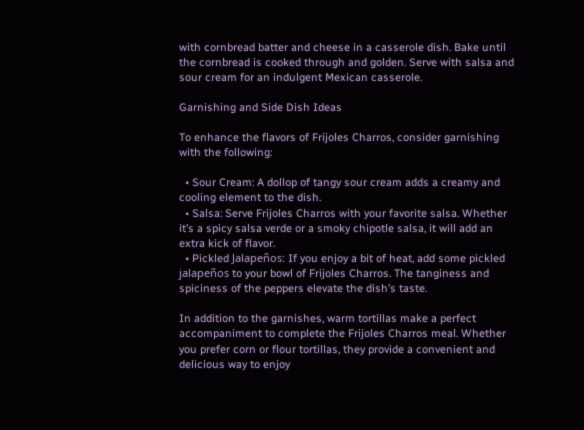with cornbread batter and cheese in a casserole dish. Bake until the cornbread is cooked through and golden. Serve with salsa and sour cream for an indulgent Mexican casserole.

Garnishing and Side Dish Ideas

To enhance the flavors of Frijoles Charros, consider garnishing with the following:

  • Sour Cream: A dollop of tangy sour cream adds a creamy and cooling element to the dish.
  • Salsa: Serve Frijoles Charros with your favorite salsa. Whether it’s a spicy salsa verde or a smoky chipotle salsa, it will add an extra kick of flavor.
  • Pickled Jalapeños: If you enjoy a bit of heat, add some pickled jalapeños to your bowl of Frijoles Charros. The tanginess and spiciness of the peppers elevate the dish’s taste.

In addition to the garnishes, warm tortillas make a perfect accompaniment to complete the Frijoles Charros meal. Whether you prefer corn or flour tortillas, they provide a convenient and delicious way to enjoy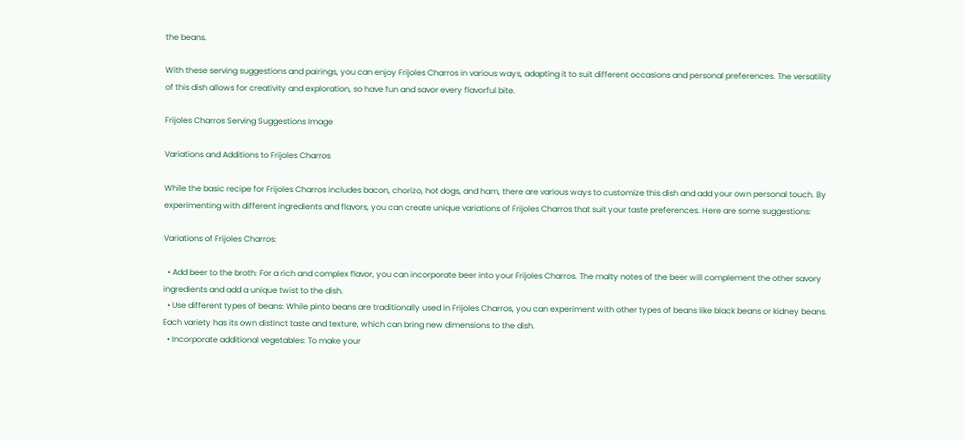the beans.

With these serving suggestions and pairings, you can enjoy Frijoles Charros in various ways, adapting it to suit different occasions and personal preferences. The versatility of this dish allows for creativity and exploration, so have fun and savor every flavorful bite.

Frijoles Charros Serving Suggestions Image

Variations and Additions to Frijoles Charros

While the basic recipe for Frijoles Charros includes bacon, chorizo, hot dogs, and ham, there are various ways to customize this dish and add your own personal touch. By experimenting with different ingredients and flavors, you can create unique variations of Frijoles Charros that suit your taste preferences. Here are some suggestions:

Variations of Frijoles Charros:

  • Add beer to the broth: For a rich and complex flavor, you can incorporate beer into your Frijoles Charros. The malty notes of the beer will complement the other savory ingredients and add a unique twist to the dish.
  • Use different types of beans: While pinto beans are traditionally used in Frijoles Charros, you can experiment with other types of beans like black beans or kidney beans. Each variety has its own distinct taste and texture, which can bring new dimensions to the dish.
  • Incorporate additional vegetables: To make your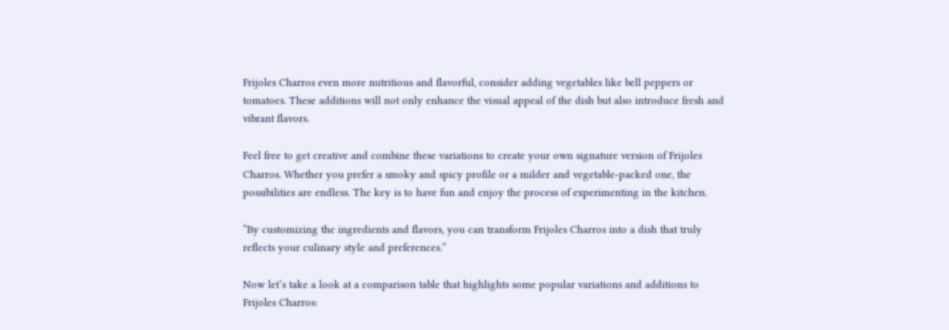Frijoles Charros even more nutritious and flavorful, consider adding vegetables like bell peppers or tomatoes. These additions will not only enhance the visual appeal of the dish but also introduce fresh and vibrant flavors.

Feel free to get creative and combine these variations to create your own signature version of Frijoles Charros. Whether you prefer a smoky and spicy profile or a milder and vegetable-packed one, the possibilities are endless. The key is to have fun and enjoy the process of experimenting in the kitchen.

“By customizing the ingredients and flavors, you can transform Frijoles Charros into a dish that truly reflects your culinary style and preferences.”

Now let’s take a look at a comparison table that highlights some popular variations and additions to Frijoles Charros: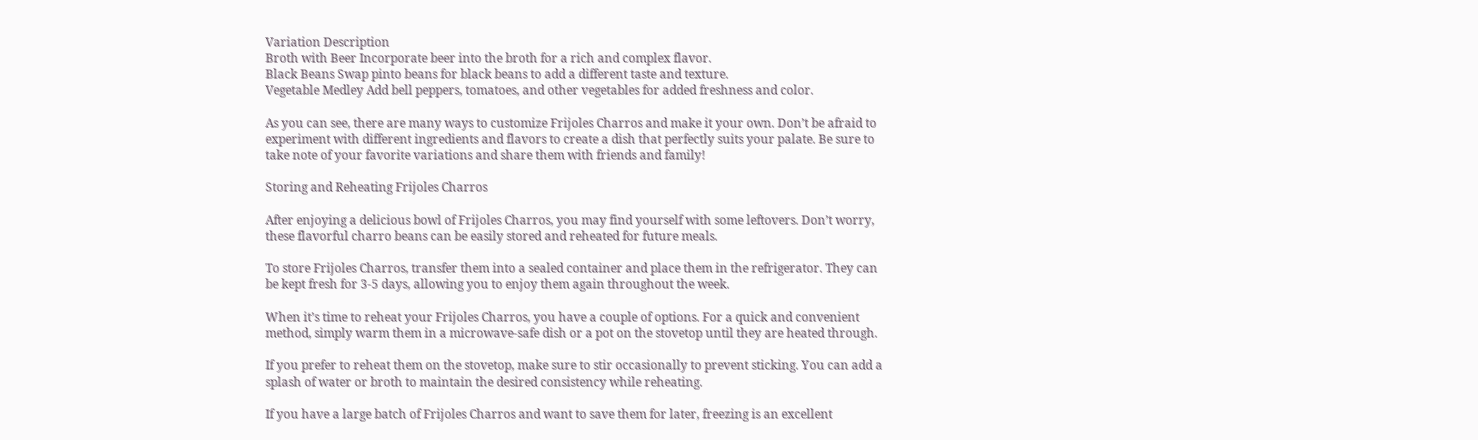Variation Description
Broth with Beer Incorporate beer into the broth for a rich and complex flavor.
Black Beans Swap pinto beans for black beans to add a different taste and texture.
Vegetable Medley Add bell peppers, tomatoes, and other vegetables for added freshness and color.

As you can see, there are many ways to customize Frijoles Charros and make it your own. Don’t be afraid to experiment with different ingredients and flavors to create a dish that perfectly suits your palate. Be sure to take note of your favorite variations and share them with friends and family!

Storing and Reheating Frijoles Charros

After enjoying a delicious bowl of Frijoles Charros, you may find yourself with some leftovers. Don’t worry, these flavorful charro beans can be easily stored and reheated for future meals.

To store Frijoles Charros, transfer them into a sealed container and place them in the refrigerator. They can be kept fresh for 3-5 days, allowing you to enjoy them again throughout the week.

When it’s time to reheat your Frijoles Charros, you have a couple of options. For a quick and convenient method, simply warm them in a microwave-safe dish or a pot on the stovetop until they are heated through.

If you prefer to reheat them on the stovetop, make sure to stir occasionally to prevent sticking. You can add a splash of water or broth to maintain the desired consistency while reheating.

If you have a large batch of Frijoles Charros and want to save them for later, freezing is an excellent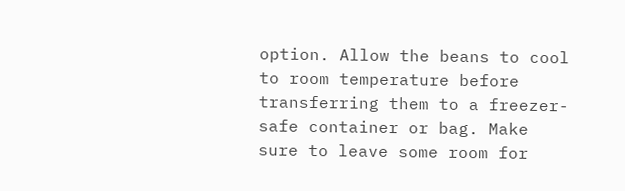option. Allow the beans to cool to room temperature before transferring them to a freezer-safe container or bag. Make sure to leave some room for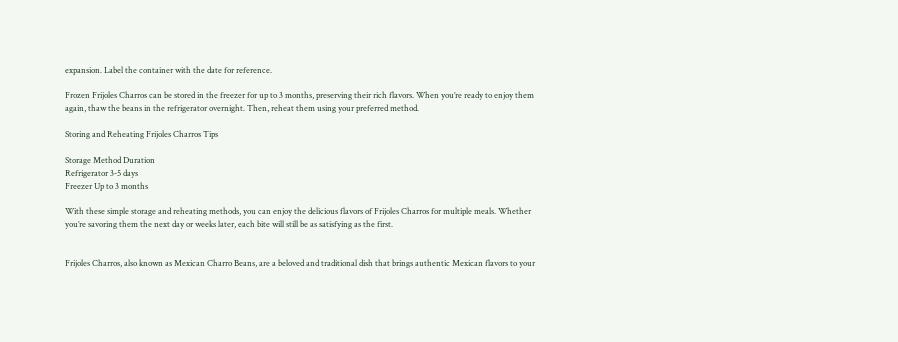expansion. Label the container with the date for reference.

Frozen Frijoles Charros can be stored in the freezer for up to 3 months, preserving their rich flavors. When you’re ready to enjoy them again, thaw the beans in the refrigerator overnight. Then, reheat them using your preferred method.

Storing and Reheating Frijoles Charros Tips

Storage Method Duration
Refrigerator 3-5 days
Freezer Up to 3 months

With these simple storage and reheating methods, you can enjoy the delicious flavors of Frijoles Charros for multiple meals. Whether you’re savoring them the next day or weeks later, each bite will still be as satisfying as the first.


Frijoles Charros, also known as Mexican Charro Beans, are a beloved and traditional dish that brings authentic Mexican flavors to your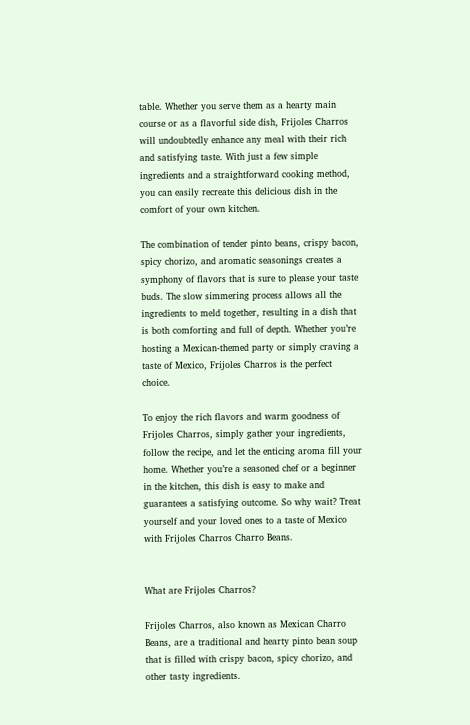table. Whether you serve them as a hearty main course or as a flavorful side dish, Frijoles Charros will undoubtedly enhance any meal with their rich and satisfying taste. With just a few simple ingredients and a straightforward cooking method, you can easily recreate this delicious dish in the comfort of your own kitchen.

The combination of tender pinto beans, crispy bacon, spicy chorizo, and aromatic seasonings creates a symphony of flavors that is sure to please your taste buds. The slow simmering process allows all the ingredients to meld together, resulting in a dish that is both comforting and full of depth. Whether you’re hosting a Mexican-themed party or simply craving a taste of Mexico, Frijoles Charros is the perfect choice.

To enjoy the rich flavors and warm goodness of Frijoles Charros, simply gather your ingredients, follow the recipe, and let the enticing aroma fill your home. Whether you’re a seasoned chef or a beginner in the kitchen, this dish is easy to make and guarantees a satisfying outcome. So why wait? Treat yourself and your loved ones to a taste of Mexico with Frijoles Charros Charro Beans.


What are Frijoles Charros?

Frijoles Charros, also known as Mexican Charro Beans, are a traditional and hearty pinto bean soup that is filled with crispy bacon, spicy chorizo, and other tasty ingredients.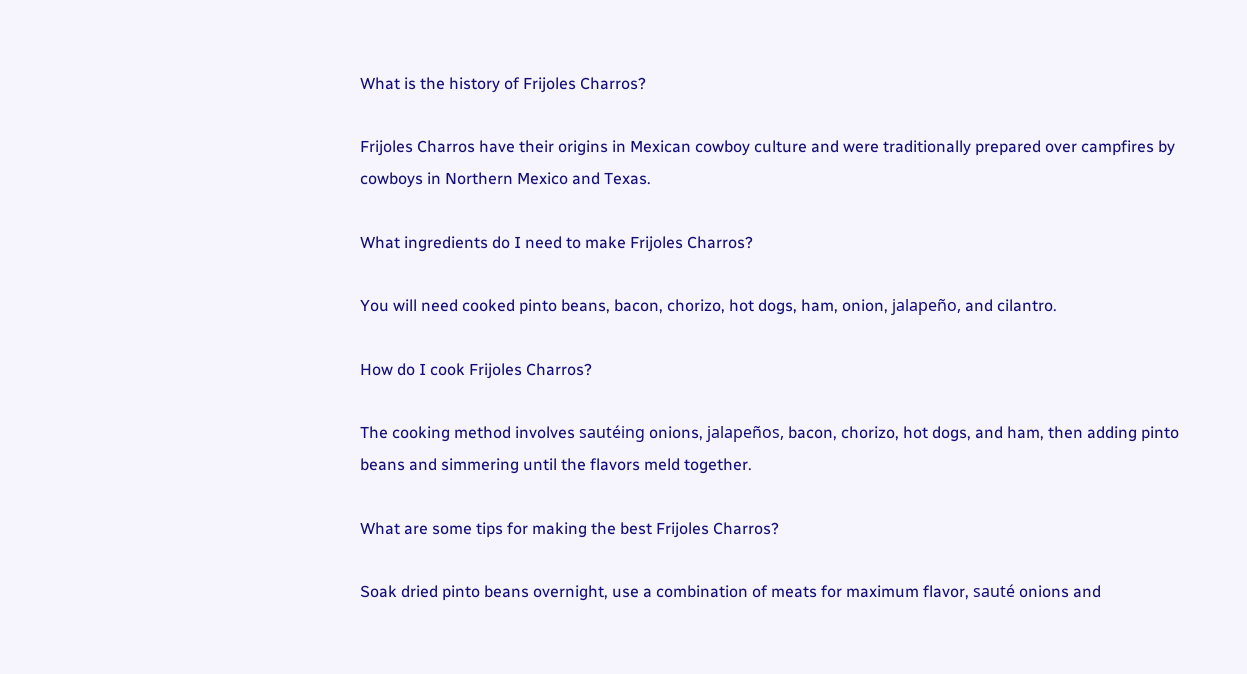What is the history of Frijoles Charros?

Frijoles Charros have their origins in Mexican cowboy culture and were traditionally prepared over campfires by cowboys in Northern Mexico and Texas.

What ingredients do I need to make Frijoles Charros?

You will need cooked pinto beans, bacon, chorizo, hot dogs, ham, onion, jalapeño, and cilantro.

How do I cook Frijoles Charros?

The cooking method involves sautéing onions, jalapeños, bacon, chorizo, hot dogs, and ham, then adding pinto beans and simmering until the flavors meld together.

What are some tips for making the best Frijoles Charros?

Soak dried pinto beans overnight, use a combination of meats for maximum flavor, sauté onions and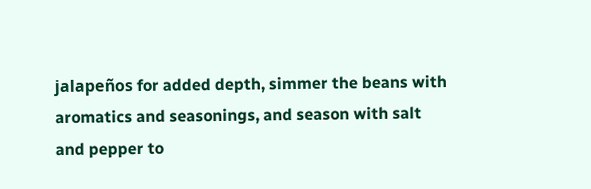jalapeños for added depth, simmer the beans with aromatics and seasonings, and season with salt and pepper to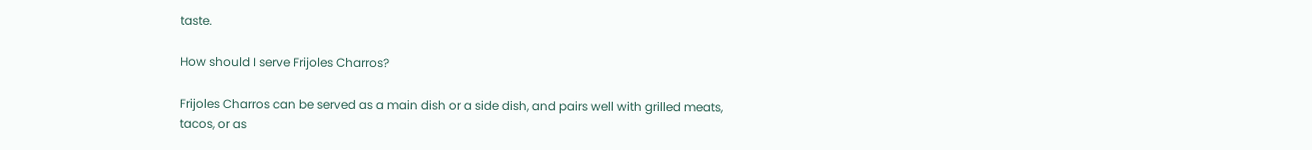taste.

How should I serve Frijoles Charros?

Frijoles Charros can be served as a main dish or a side dish, and pairs well with grilled meats, tacos, or as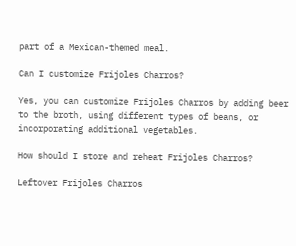part of a Mexican-themed meal.

Can I customize Frijoles Charros?

Yes, you can customize Frijoles Charros by adding beer to the broth, using different types of beans, or incorporating additional vegetables.

How should I store and reheat Frijoles Charros?

Leftover Frijoles Charros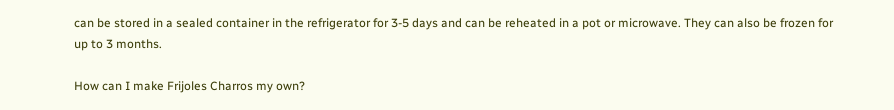can be stored in a sealed container in the refrigerator for 3-5 days and can be reheated in a pot or microwave. They can also be frozen for up to 3 months.

How can I make Frijoles Charros my own?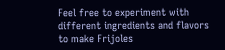Feel free to experiment with different ingredients and flavors to make Frijoles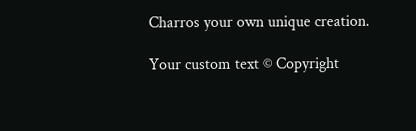Charros your own unique creation.

Your custom text © Copyright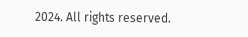2024. All rights reserved.